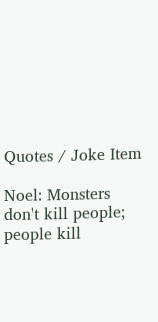Quotes / Joke Item

Noel: Monsters don't kill people; people kill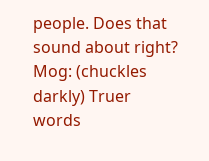people. Does that sound about right?
Mog: (chuckles darkly) Truer words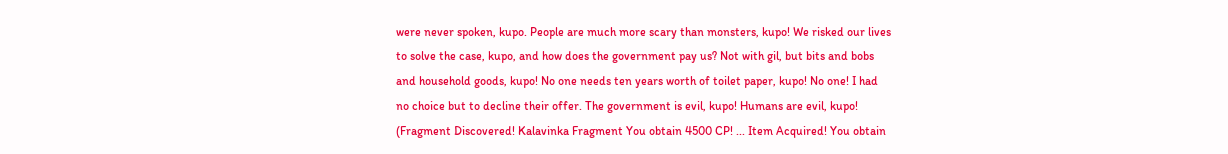were never spoken, kupo. People are much more scary than monsters, kupo! We risked our lives to solve the case, kupo, and how does the government pay us? Not with gil, but bits and bobs and household goods, kupo! No one needs ten years worth of toilet paper, kupo! No one! I had no choice but to decline their offer. The government is evil, kupo! Humans are evil, kupo! (Fragment Discovered! Kalavinka Fragment You obtain 4500 CP! ... Item Acquired! You obtain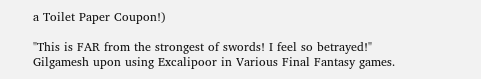a Toilet Paper Coupon!)

"This is FAR from the strongest of swords! I feel so betrayed!"
Gilgamesh upon using Excalipoor in Various Final Fantasy games.